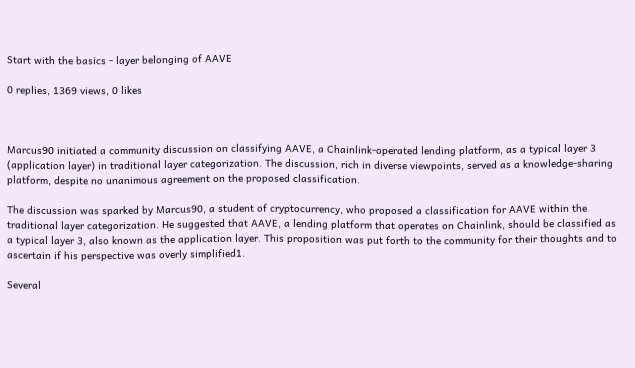Start with the basics - layer belonging of AAVE

0 replies, 1369 views, 0 likes



Marcus90 initiated a community discussion on classifying AAVE, a Chainlink-operated lending platform, as a typical layer 3 (application layer) in traditional layer categorization. The discussion, rich in diverse viewpoints, served as a knowledge-sharing platform, despite no unanimous agreement on the proposed classification.

The discussion was sparked by Marcus90, a student of cryptocurrency, who proposed a classification for AAVE within the traditional layer categorization. He suggested that AAVE, a lending platform that operates on Chainlink, should be classified as a typical layer 3, also known as the application layer. This proposition was put forth to the community for their thoughts and to ascertain if his perspective was overly simplified1.

Several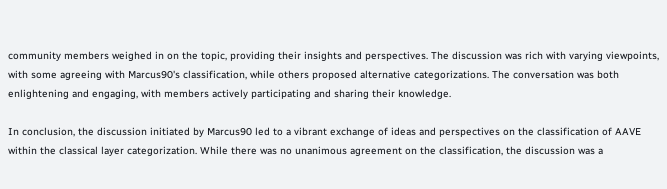community members weighed in on the topic, providing their insights and perspectives. The discussion was rich with varying viewpoints, with some agreeing with Marcus90's classification, while others proposed alternative categorizations. The conversation was both enlightening and engaging, with members actively participating and sharing their knowledge.

In conclusion, the discussion initiated by Marcus90 led to a vibrant exchange of ideas and perspectives on the classification of AAVE within the classical layer categorization. While there was no unanimous agreement on the classification, the discussion was a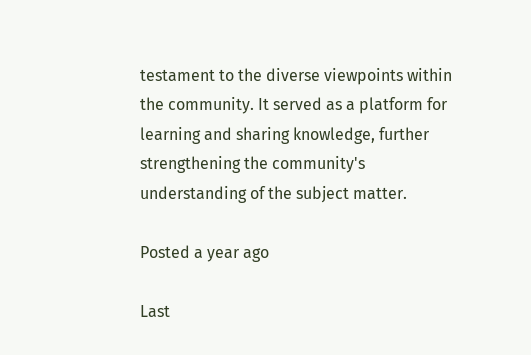testament to the diverse viewpoints within the community. It served as a platform for learning and sharing knowledge, further strengthening the community's understanding of the subject matter.

Posted a year ago

Last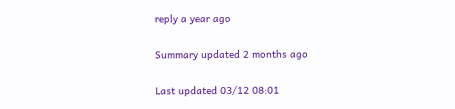reply a year ago

Summary updated 2 months ago

Last updated 03/12 08:01